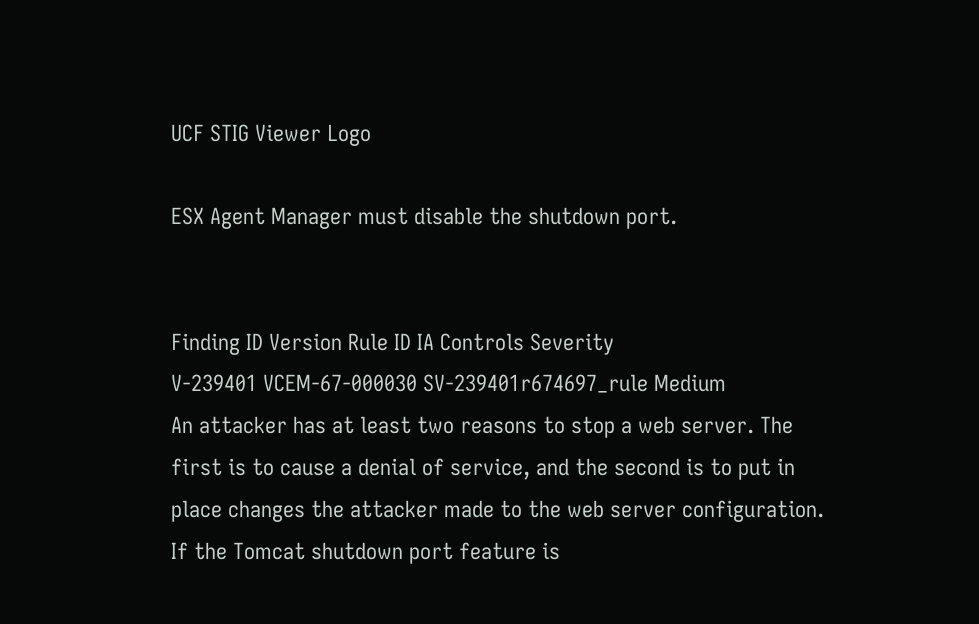UCF STIG Viewer Logo

ESX Agent Manager must disable the shutdown port.


Finding ID Version Rule ID IA Controls Severity
V-239401 VCEM-67-000030 SV-239401r674697_rule Medium
An attacker has at least two reasons to stop a web server. The first is to cause a denial of service, and the second is to put in place changes the attacker made to the web server configuration. If the Tomcat shutdown port feature is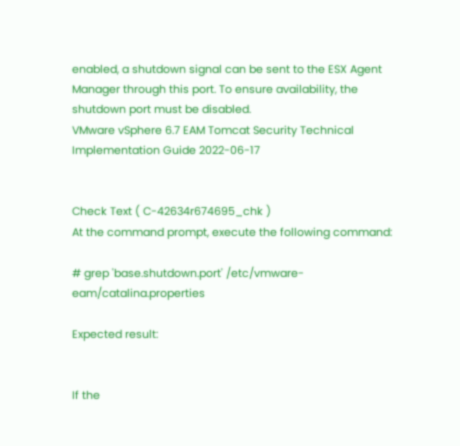enabled, a shutdown signal can be sent to the ESX Agent Manager through this port. To ensure availability, the shutdown port must be disabled.
VMware vSphere 6.7 EAM Tomcat Security Technical Implementation Guide 2022-06-17


Check Text ( C-42634r674695_chk )
At the command prompt, execute the following command:

# grep 'base.shutdown.port' /etc/vmware-eam/catalina.properties

Expected result:


If the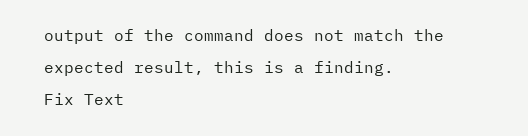output of the command does not match the expected result, this is a finding.
Fix Text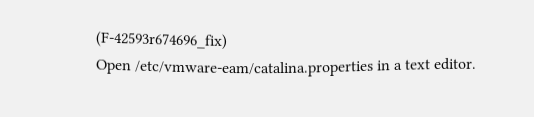(F-42593r674696_fix)
Open /etc/vmware-eam/catalina.properties in a text editor.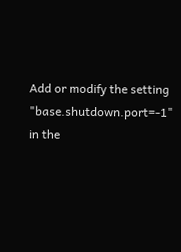Add or modify the setting "base.shutdown.port=-1" in the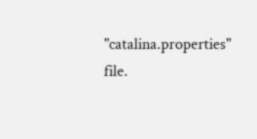"catalina.properties" file.